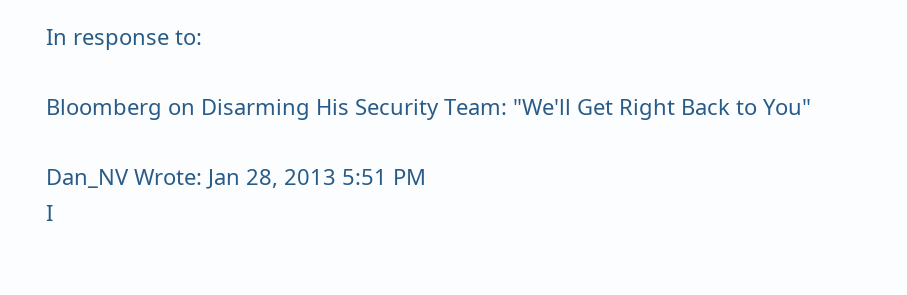In response to:

Bloomberg on Disarming His Security Team: "We'll Get Right Back to You"

Dan_NV Wrote: Jan 28, 2013 5:51 PM
I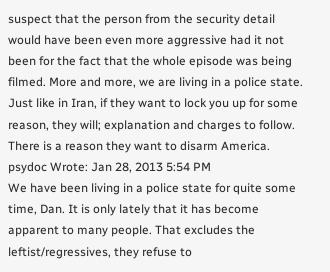suspect that the person from the security detail would have been even more aggressive had it not been for the fact that the whole episode was being filmed. More and more, we are living in a police state. Just like in Iran, if they want to lock you up for some reason, they will; explanation and charges to follow. There is a reason they want to disarm America.
psydoc Wrote: Jan 28, 2013 5:54 PM
We have been living in a police state for quite some time, Dan. It is only lately that it has become apparent to many people. That excludes the leftist/regressives, they refuse to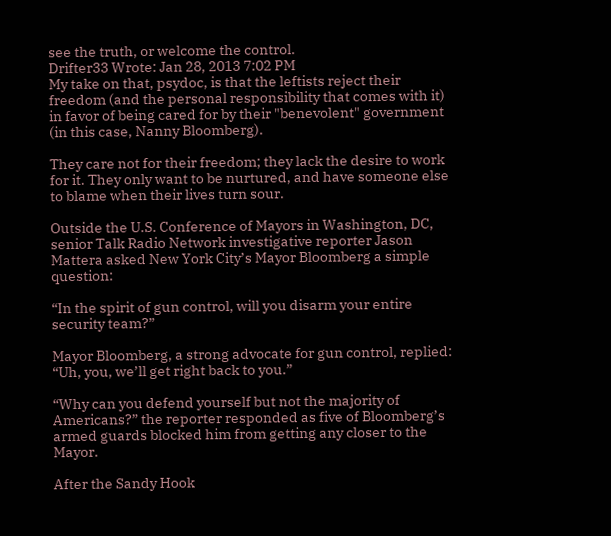see the truth, or welcome the control.
Drifter33 Wrote: Jan 28, 2013 7:02 PM
My take on that, psydoc, is that the leftists reject their freedom (and the personal responsibility that comes with it) in favor of being cared for by their "benevolent" government (in this case, Nanny Bloomberg).

They care not for their freedom; they lack the desire to work for it. They only want to be nurtured, and have someone else to blame when their lives turn sour.

Outside the U.S. Conference of Mayors in Washington, DC, senior Talk Radio Network investigative reporter Jason Mattera asked New York City’s Mayor Bloomberg a simple question:

“In the spirit of gun control, will you disarm your entire security team?”

Mayor Bloomberg, a strong advocate for gun control, replied: “Uh, you, we’ll get right back to you.”

“Why can you defend yourself but not the majority of Americans?” the reporter responded as five of Bloomberg’s armed guards blocked him from getting any closer to the Mayor.

After the Sandy Hook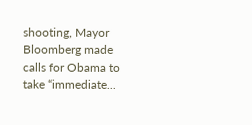shooting, Mayor Bloomberg made calls for Obama to take “immediate...